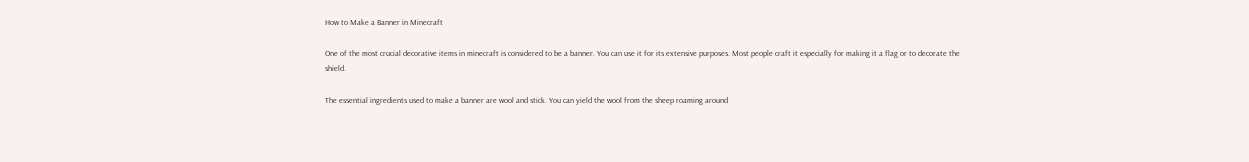How to Make a Banner in Minecraft

One of the most crucial decorative items in minecraft is considered to be a banner. You can use it for its extensive purposes. Most people craft it especially for making it a flag or to decorate the shield.

The essential ingredients used to make a banner are wool and stick. You can yield the wool from the sheep roaming around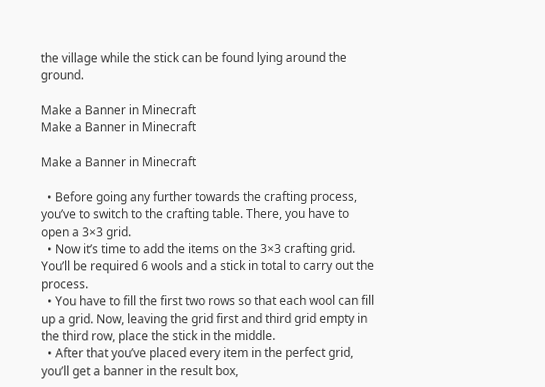the village while the stick can be found lying around the ground.

Make a Banner in Minecraft
Make a Banner in Minecraft

Make a Banner in Minecraft

  • Before going any further towards the crafting process, you’ve to switch to the crafting table. There, you have to open a 3×3 grid.
  • Now it’s time to add the items on the 3×3 crafting grid. You’ll be required 6 wools and a stick in total to carry out the process.
  • You have to fill the first two rows so that each wool can fill up a grid. Now, leaving the grid first and third grid empty in the third row, place the stick in the middle.
  • After that you’ve placed every item in the perfect grid, you’ll get a banner in the result box,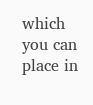which you can place in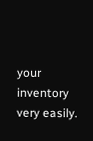your inventory very easily.